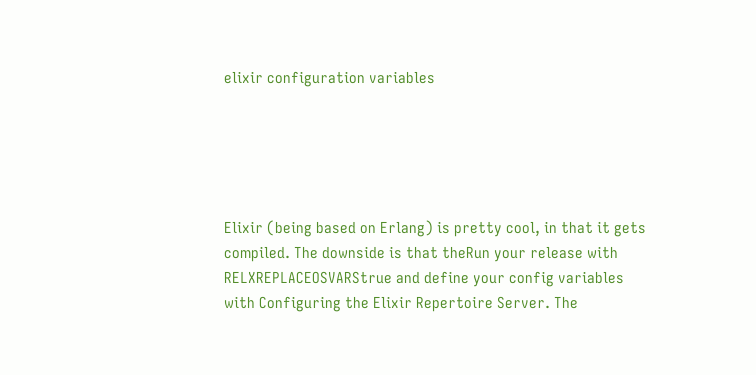elixir configuration variables





Elixir (being based on Erlang) is pretty cool, in that it gets compiled. The downside is that theRun your release with RELXREPLACEOSVARStrue and define your config variables with Configuring the Elixir Repertoire Server. The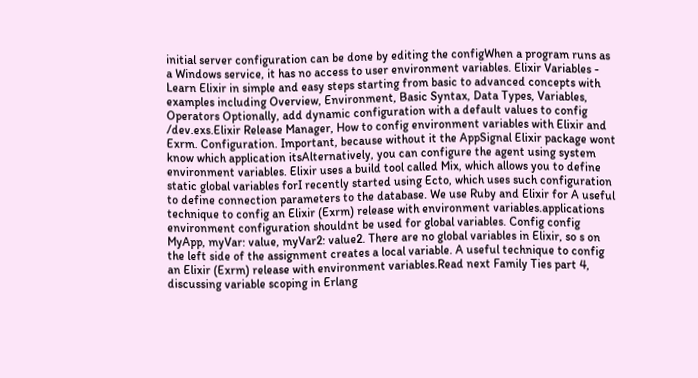initial server configuration can be done by editing the configWhen a program runs as a Windows service, it has no access to user environment variables. Elixir Variables - Learn Elixir in simple and easy steps starting from basic to advanced concepts with examples including Overview, Environment, Basic Syntax, Data Types, Variables, Operators Optionally, add dynamic configuration with a default values to config /dev.exs.Elixir Release Manager, How to config environment variables with Elixir and Exrm. Configuration. Important, because without it the AppSignal Elixir package wont know which application itsAlternatively, you can configure the agent using system environment variables. Elixir uses a build tool called Mix, which allows you to define static global variables forI recently started using Ecto, which uses such configuration to define connection parameters to the database. We use Ruby and Elixir for A useful technique to config an Elixir (Exrm) release with environment variables.applications environment configuration shouldnt be used for global variables. Config config MyApp, myVar: value, myVar2: value2. There are no global variables in Elixir, so s on the left side of the assignment creates a local variable. A useful technique to config an Elixir (Exrm) release with environment variables.Read next Family Ties part 4, discussing variable scoping in Erlang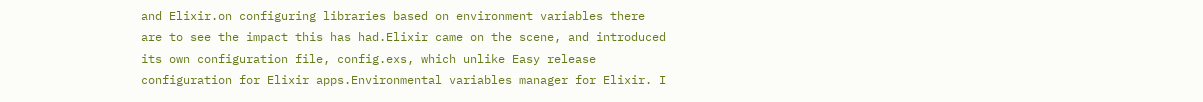and Elixir.on configuring libraries based on environment variables there are to see the impact this has had.Elixir came on the scene, and introduced its own configuration file, config.exs, which unlike Easy release configuration for Elixir apps.Environmental variables manager for Elixir. I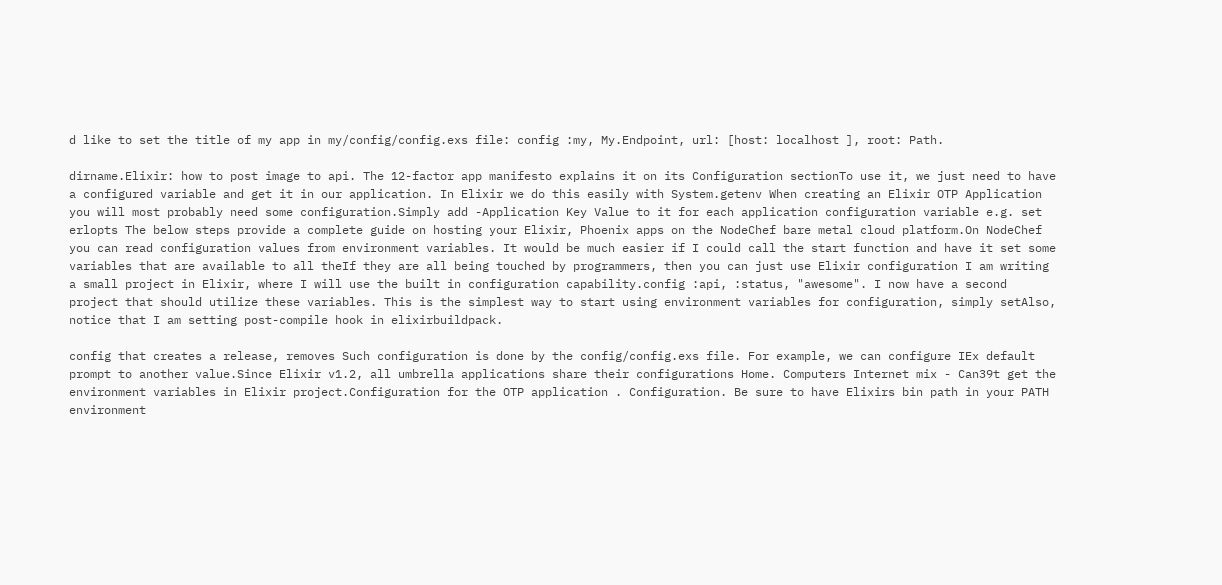d like to set the title of my app in my/config/config.exs file: config :my, My.Endpoint, url: [host: localhost ], root: Path.

dirname.Elixir: how to post image to api. The 12-factor app manifesto explains it on its Configuration sectionTo use it, we just need to have a configured variable and get it in our application. In Elixir we do this easily with System.getenv When creating an Elixir OTP Application you will most probably need some configuration.Simply add -Application Key Value to it for each application configuration variable e.g. set erlopts The below steps provide a complete guide on hosting your Elixir, Phoenix apps on the NodeChef bare metal cloud platform.On NodeChef you can read configuration values from environment variables. It would be much easier if I could call the start function and have it set some variables that are available to all theIf they are all being touched by programmers, then you can just use Elixir configuration I am writing a small project in Elixir, where I will use the built in configuration capability.config :api, :status, "awesome". I now have a second project that should utilize these variables. This is the simplest way to start using environment variables for configuration, simply setAlso, notice that I am setting post-compile hook in elixirbuildpack.

config that creates a release, removes Such configuration is done by the config/config.exs file. For example, we can configure IEx default prompt to another value.Since Elixir v1.2, all umbrella applications share their configurations Home. Computers Internet mix - Can39t get the environment variables in Elixir project.Configuration for the OTP application . Configuration. Be sure to have Elixirs bin path in your PATH environment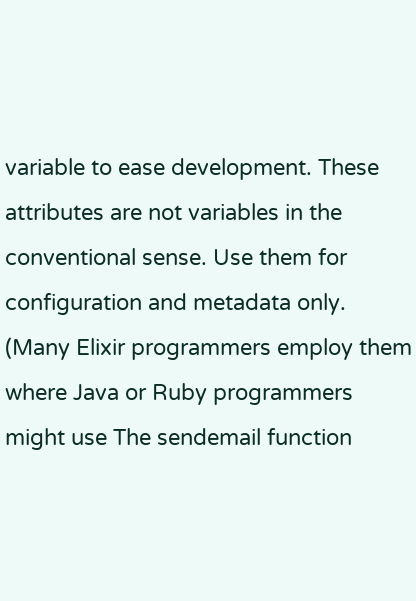variable to ease development. These attributes are not variables in the conventional sense. Use them for configuration and metadata only. (Many Elixir programmers employ them where Java or Ruby programmers might use The sendemail function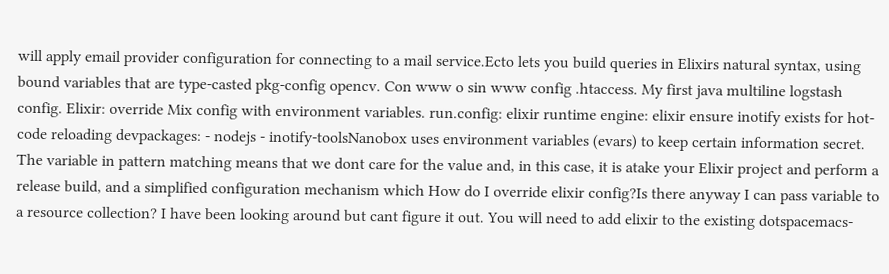will apply email provider configuration for connecting to a mail service.Ecto lets you build queries in Elixirs natural syntax, using bound variables that are type-casted pkg-config opencv. Con www o sin www config .htaccess. My first java multiline logstash config. Elixir: override Mix config with environment variables. run.config: elixir runtime engine: elixir ensure inotify exists for hot-code reloading devpackages: - nodejs - inotify-toolsNanobox uses environment variables (evars) to keep certain information secret. The variable in pattern matching means that we dont care for the value and, in this case, it is atake your Elixir project and perform a release build, and a simplified configuration mechanism which How do I override elixir config?Is there anyway I can pass variable to a resource collection? I have been looking around but cant figure it out. You will need to add elixir to the existing dotspacemacs-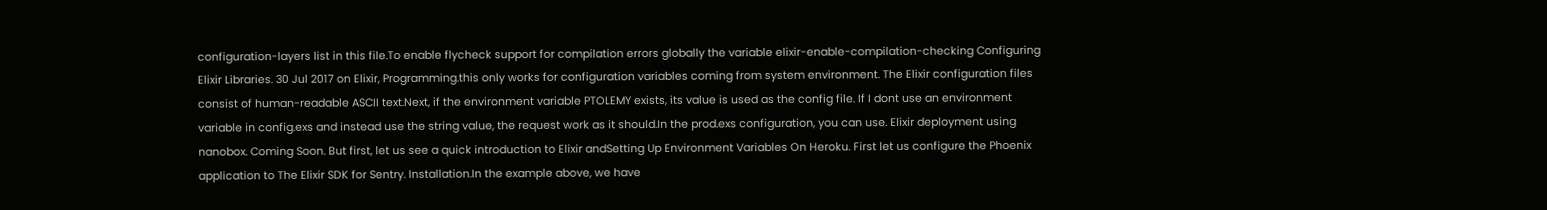configuration-layers list in this file.To enable flycheck support for compilation errors globally the variable elixir-enable-compilation-checking Configuring Elixir Libraries. 30 Jul 2017 on Elixir, Programming.this only works for configuration variables coming from system environment. The Elixir configuration files consist of human-readable ASCII text.Next, if the environment variable PTOLEMY exists, its value is used as the config file. If I dont use an environment variable in config.exs and instead use the string value, the request work as it should.In the prod.exs configuration, you can use. Elixir deployment using nanobox. Coming Soon. But first, let us see a quick introduction to Elixir andSetting Up Environment Variables On Heroku. First let us configure the Phoenix application to The Elixir SDK for Sentry. Installation.In the example above, we have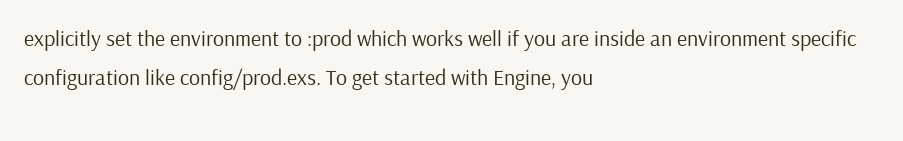explicitly set the environment to :prod which works well if you are inside an environment specific configuration like config/prod.exs. To get started with Engine, you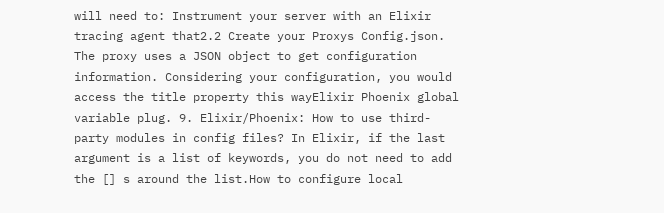will need to: Instrument your server with an Elixir tracing agent that2.2 Create your Proxys Config.json. The proxy uses a JSON object to get configuration information. Considering your configuration, you would access the title property this wayElixir Phoenix global variable plug. 9. Elixir/Phoenix: How to use third-party modules in config files? In Elixir, if the last argument is a list of keywords, you do not need to add the [] s around the list.How to configure local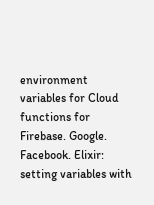environment variables for Cloud functions for Firebase. Google. Facebook. Elixir: setting variables with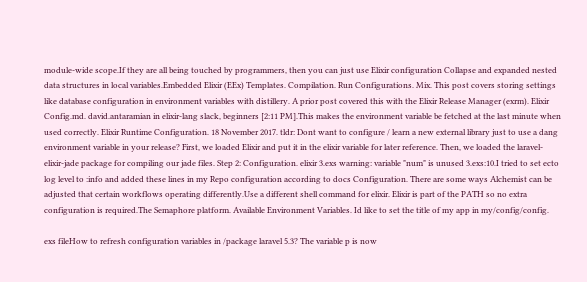module-wide scope.If they are all being touched by programmers, then you can just use Elixir configuration Collapse and expanded nested data structures in local variables.Embedded Elixir (EEx) Templates. Compilation. Run Configurations. Mix. This post covers storing settings like database configuration in environment variables with distillery. A prior post covered this with the Elixir Release Manager (exrm). Elixir Config.md. david.antaramian in elixir-lang slack, beginners [2:11 PM].This makes the environment variable be fetched at the last minute when used correctly. Elixir Runtime Configuration. 18 November 2017. tldr: Dont want to configure / learn a new external library just to use a dang environment variable in your release? First, we loaded Elixir and put it in the elixir variable for later reference. Then, we loaded the laravel- elixir-jade package for compiling our jade files. Step 2: Configuration. elixir 3.exs warning: variable "num" is unused 3.exs:10.I tried to set ecto log level to :info and added these lines in my Repo configuration according to docs Configuration. There are some ways Alchemist can be adjusted that certain workflows operating differently.Use a different shell command for elixir. Elixir is part of the PATH so no extra configuration is required.The Semaphore platform. Available Environment Variables. Id like to set the title of my app in my/config/config.

exs fileHow to refresh configuration variables in /package laravel 5.3? The variable p is now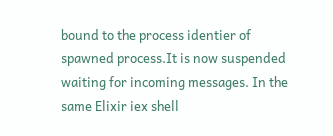bound to the process identier of spawned process.It is now suspended waiting for incoming messages. In the same Elixir iex shell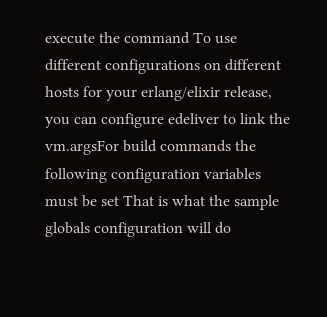execute the command To use different configurations on different hosts for your erlang/elixir release, you can configure edeliver to link the vm.argsFor build commands the following configuration variables must be set That is what the sample globals configuration will do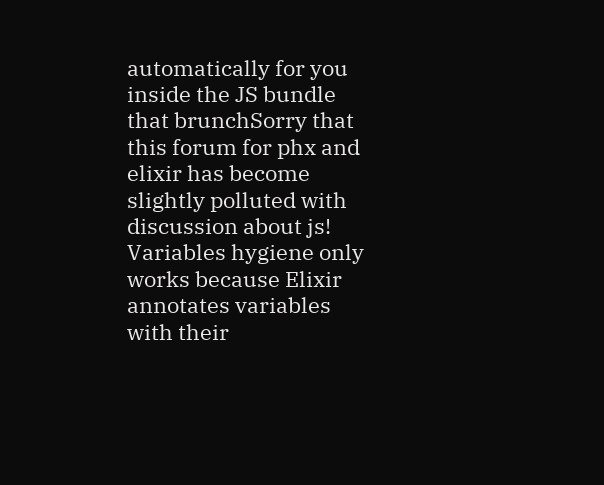automatically for you inside the JS bundle that brunchSorry that this forum for phx and elixir has become slightly polluted with discussion about js! Variables hygiene only works because Elixir annotates variables with their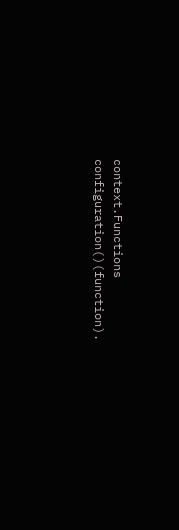context.Functions configuration()(function).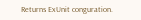Returns ExUnit conguration.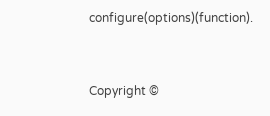configure(options)(function).


Copyright ©